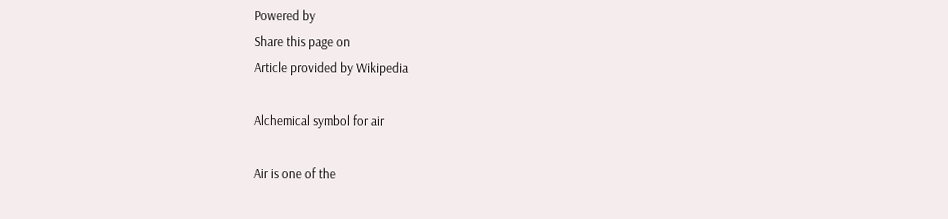Powered by
Share this page on
Article provided by Wikipedia

Alchemical symbol for air

Air is one of the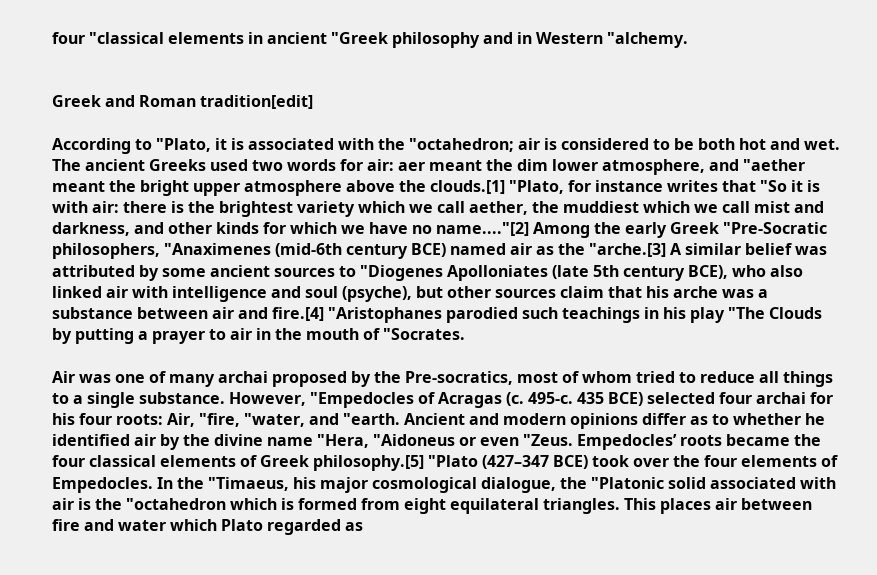four "classical elements in ancient "Greek philosophy and in Western "alchemy.


Greek and Roman tradition[edit]

According to "Plato, it is associated with the "octahedron; air is considered to be both hot and wet. The ancient Greeks used two words for air: aer meant the dim lower atmosphere, and "aether meant the bright upper atmosphere above the clouds.[1] "Plato, for instance writes that "So it is with air: there is the brightest variety which we call aether, the muddiest which we call mist and darkness, and other kinds for which we have no name...."[2] Among the early Greek "Pre-Socratic philosophers, "Anaximenes (mid-6th century BCE) named air as the "arche.[3] A similar belief was attributed by some ancient sources to "Diogenes Apolloniates (late 5th century BCE), who also linked air with intelligence and soul (psyche), but other sources claim that his arche was a substance between air and fire.[4] "Aristophanes parodied such teachings in his play "The Clouds by putting a prayer to air in the mouth of "Socrates.

Air was one of many archai proposed by the Pre-socratics, most of whom tried to reduce all things to a single substance. However, "Empedocles of Acragas (c. 495-c. 435 BCE) selected four archai for his four roots: Air, "fire, "water, and "earth. Ancient and modern opinions differ as to whether he identified air by the divine name "Hera, "Aidoneus or even "Zeus. Empedocles’ roots became the four classical elements of Greek philosophy.[5] "Plato (427–347 BCE) took over the four elements of Empedocles. In the "Timaeus, his major cosmological dialogue, the "Platonic solid associated with air is the "octahedron which is formed from eight equilateral triangles. This places air between fire and water which Plato regarded as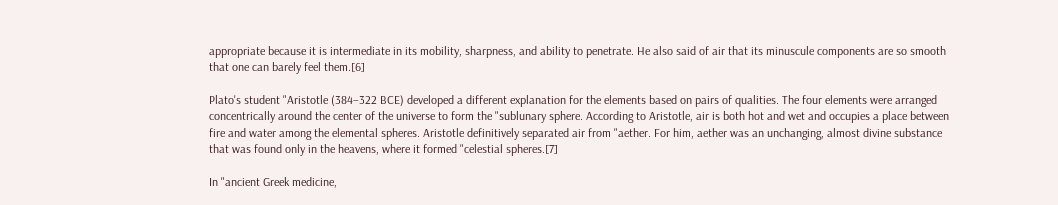appropriate because it is intermediate in its mobility, sharpness, and ability to penetrate. He also said of air that its minuscule components are so smooth that one can barely feel them.[6]

Plato's student "Aristotle (384–322 BCE) developed a different explanation for the elements based on pairs of qualities. The four elements were arranged concentrically around the center of the universe to form the "sublunary sphere. According to Aristotle, air is both hot and wet and occupies a place between fire and water among the elemental spheres. Aristotle definitively separated air from "aether. For him, aether was an unchanging, almost divine substance that was found only in the heavens, where it formed "celestial spheres.[7]

In "ancient Greek medicine,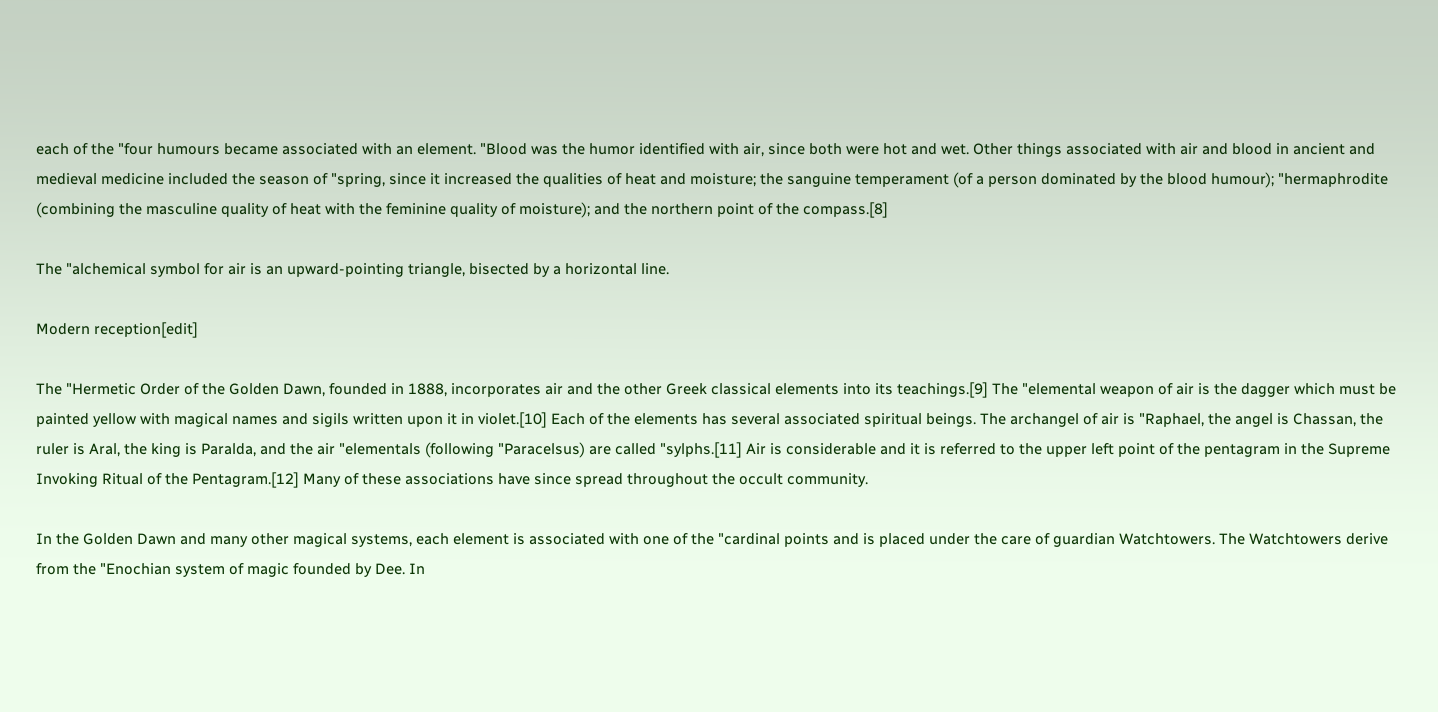each of the "four humours became associated with an element. "Blood was the humor identified with air, since both were hot and wet. Other things associated with air and blood in ancient and medieval medicine included the season of "spring, since it increased the qualities of heat and moisture; the sanguine temperament (of a person dominated by the blood humour); "hermaphrodite (combining the masculine quality of heat with the feminine quality of moisture); and the northern point of the compass.[8]

The "alchemical symbol for air is an upward-pointing triangle, bisected by a horizontal line.

Modern reception[edit]

The "Hermetic Order of the Golden Dawn, founded in 1888, incorporates air and the other Greek classical elements into its teachings.[9] The "elemental weapon of air is the dagger which must be painted yellow with magical names and sigils written upon it in violet.[10] Each of the elements has several associated spiritual beings. The archangel of air is "Raphael, the angel is Chassan, the ruler is Aral, the king is Paralda, and the air "elementals (following "Paracelsus) are called "sylphs.[11] Air is considerable and it is referred to the upper left point of the pentagram in the Supreme Invoking Ritual of the Pentagram.[12] Many of these associations have since spread throughout the occult community.

In the Golden Dawn and many other magical systems, each element is associated with one of the "cardinal points and is placed under the care of guardian Watchtowers. The Watchtowers derive from the "Enochian system of magic founded by Dee. In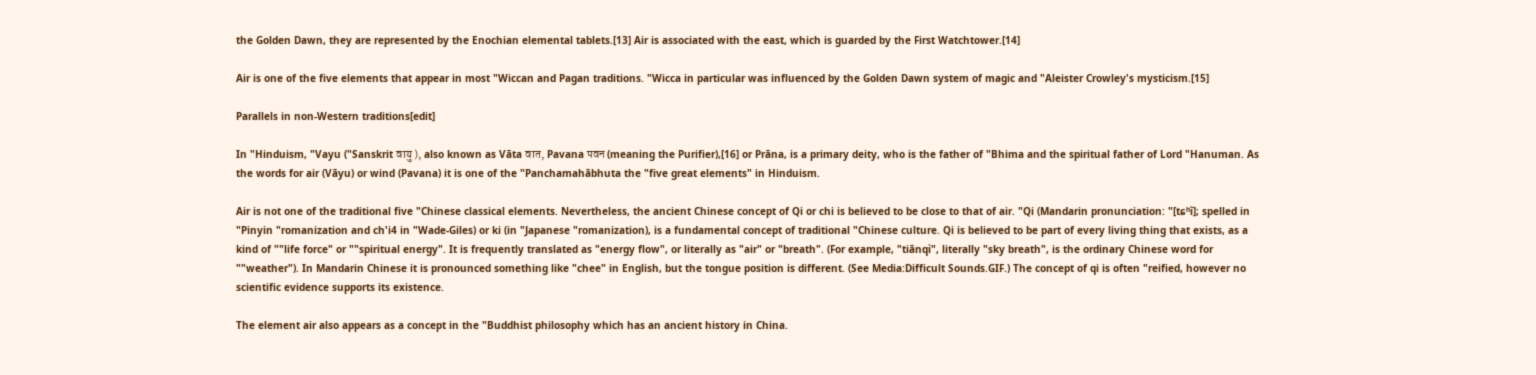the Golden Dawn, they are represented by the Enochian elemental tablets.[13] Air is associated with the east, which is guarded by the First Watchtower.[14]

Air is one of the five elements that appear in most "Wiccan and Pagan traditions. "Wicca in particular was influenced by the Golden Dawn system of magic and "Aleister Crowley's mysticism.[15]

Parallels in non-Western traditions[edit]

In "Hinduism, "Vayu ("Sanskrit वायु ), also known as Vāta वात, Pavana पवन (meaning the Purifier),[16] or Prāna, is a primary deity, who is the father of "Bhima and the spiritual father of Lord "Hanuman. As the words for air (Vāyu) or wind (Pavana) it is one of the "Panchamahābhuta the "five great elements" in Hinduism.

Air is not one of the traditional five "Chinese classical elements. Nevertheless, the ancient Chinese concept of Qi or chi is believed to be close to that of air. "Qi (Mandarin pronunciation: "[tɕʰî]; spelled in "Pinyin "romanization and ch'i4 in "Wade-Giles) or ki (in "Japanese "romanization), is a fundamental concept of traditional "Chinese culture. Qi is believed to be part of every living thing that exists, as a kind of ""life force" or ""spiritual energy". It is frequently translated as "energy flow", or literally as "air" or "breath". (For example, "tiānqì", literally "sky breath", is the ordinary Chinese word for ""weather"). In Mandarin Chinese it is pronounced something like "chee" in English, but the tongue position is different. (See Media:Difficult Sounds.GIF.) The concept of qi is often "reified, however no scientific evidence supports its existence.

The element air also appears as a concept in the "Buddhist philosophy which has an ancient history in China.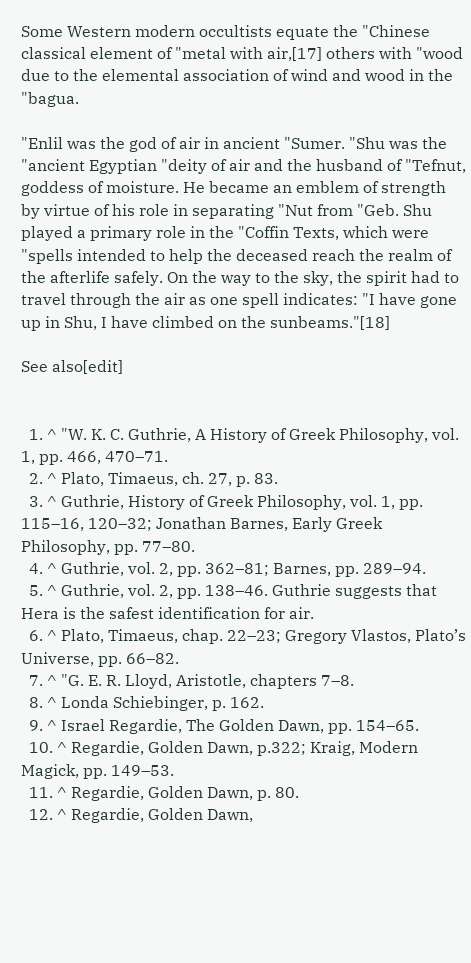Some Western modern occultists equate the "Chinese classical element of "metal with air,[17] others with "wood due to the elemental association of wind and wood in the "bagua.

"Enlil was the god of air in ancient "Sumer. "Shu was the "ancient Egyptian "deity of air and the husband of "Tefnut, goddess of moisture. He became an emblem of strength by virtue of his role in separating "Nut from "Geb. Shu played a primary role in the "Coffin Texts, which were "spells intended to help the deceased reach the realm of the afterlife safely. On the way to the sky, the spirit had to travel through the air as one spell indicates: "I have gone up in Shu, I have climbed on the sunbeams."[18]

See also[edit]


  1. ^ "W. K. C. Guthrie, A History of Greek Philosophy, vol. 1, pp. 466, 470–71.
  2. ^ Plato, Timaeus, ch. 27, p. 83.
  3. ^ Guthrie, History of Greek Philosophy, vol. 1, pp. 115–16, 120–32; Jonathan Barnes, Early Greek Philosophy, pp. 77–80.
  4. ^ Guthrie, vol. 2, pp. 362–81; Barnes, pp. 289–94.
  5. ^ Guthrie, vol. 2, pp. 138–46. Guthrie suggests that Hera is the safest identification for air.
  6. ^ Plato, Timaeus, chap. 22–23; Gregory Vlastos, Plato’s Universe, pp. 66–82.
  7. ^ "G. E. R. Lloyd, Aristotle, chapters 7–8.
  8. ^ Londa Schiebinger, p. 162.
  9. ^ Israel Regardie, The Golden Dawn, pp. 154–65.
  10. ^ Regardie, Golden Dawn, p.322; Kraig, Modern Magick, pp. 149–53.
  11. ^ Regardie, Golden Dawn, p. 80.
  12. ^ Regardie, Golden Dawn,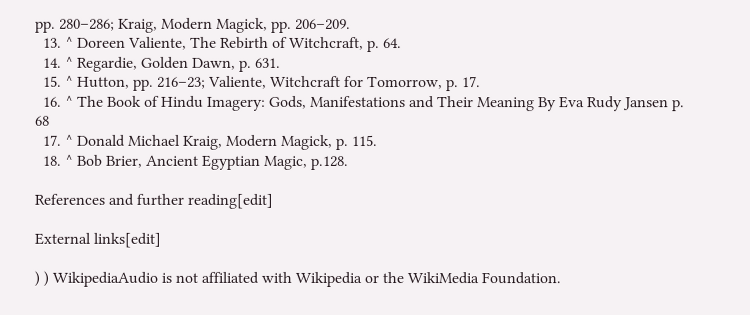pp. 280–286; Kraig, Modern Magick, pp. 206–209.
  13. ^ Doreen Valiente, The Rebirth of Witchcraft, p. 64.
  14. ^ Regardie, Golden Dawn, p. 631.
  15. ^ Hutton, pp. 216–23; Valiente, Witchcraft for Tomorrow, p. 17.
  16. ^ The Book of Hindu Imagery: Gods, Manifestations and Their Meaning By Eva Rudy Jansen p. 68
  17. ^ Donald Michael Kraig, Modern Magick, p. 115.
  18. ^ Bob Brier, Ancient Egyptian Magic, p.128.

References and further reading[edit]

External links[edit]

) ) WikipediaAudio is not affiliated with Wikipedia or the WikiMedia Foundation.